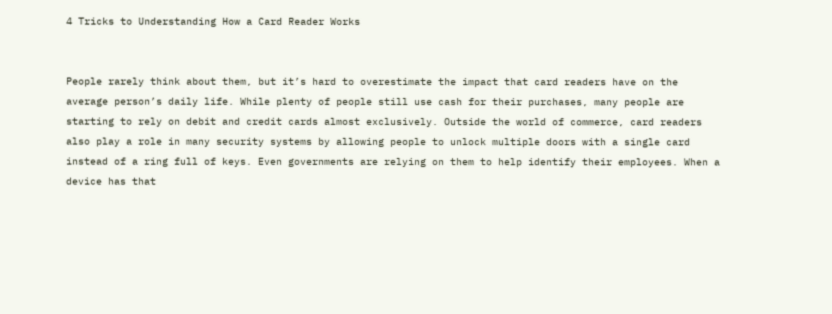4 Tricks to Understanding How a Card Reader Works


People rarely think about them, but it’s hard to overestimate the impact that card readers have on the average person’s daily life. While plenty of people still use cash for their purchases, many people are starting to rely on debit and credit cards almost exclusively. Outside the world of commerce, card readers also play a role in many security systems by allowing people to unlock multiple doors with a single card instead of a ring full of keys. Even governments are relying on them to help identify their employees. When a device has that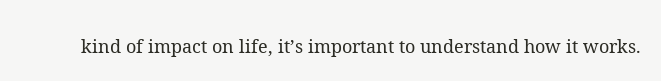kind of impact on life, it’s important to understand how it works.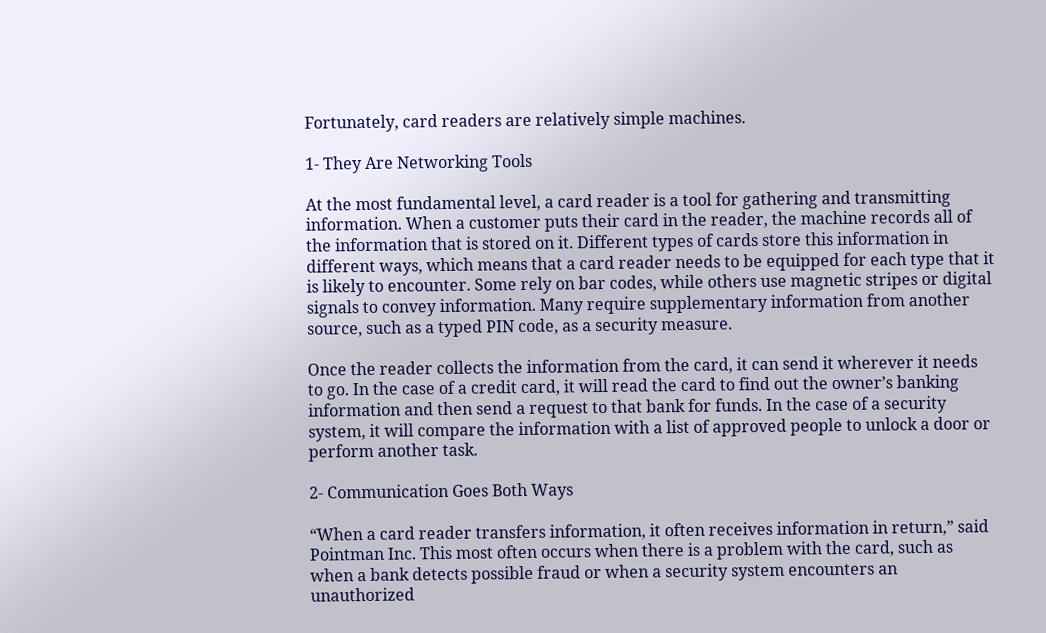Fortunately, card readers are relatively simple machines.

1- They Are Networking Tools

At the most fundamental level, a card reader is a tool for gathering and transmitting information. When a customer puts their card in the reader, the machine records all of the information that is stored on it. Different types of cards store this information in different ways, which means that a card reader needs to be equipped for each type that it is likely to encounter. Some rely on bar codes, while others use magnetic stripes or digital signals to convey information. Many require supplementary information from another source, such as a typed PIN code, as a security measure.

Once the reader collects the information from the card, it can send it wherever it needs to go. In the case of a credit card, it will read the card to find out the owner’s banking information and then send a request to that bank for funds. In the case of a security system, it will compare the information with a list of approved people to unlock a door or perform another task.

2- Communication Goes Both Ways

“When a card reader transfers information, it often receives information in return,” said Pointman Inc. This most often occurs when there is a problem with the card, such as when a bank detects possible fraud or when a security system encounters an unauthorized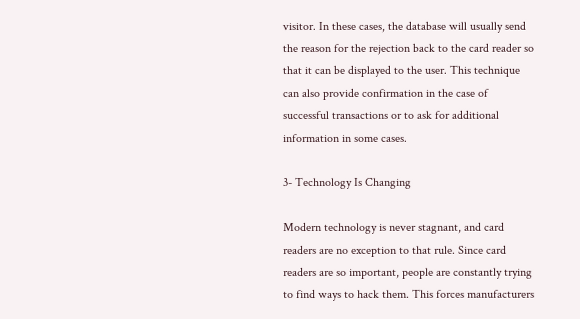visitor. In these cases, the database will usually send the reason for the rejection back to the card reader so that it can be displayed to the user. This technique can also provide confirmation in the case of successful transactions or to ask for additional information in some cases.

3- Technology Is Changing

Modern technology is never stagnant, and card readers are no exception to that rule. Since card readers are so important, people are constantly trying to find ways to hack them. This forces manufacturers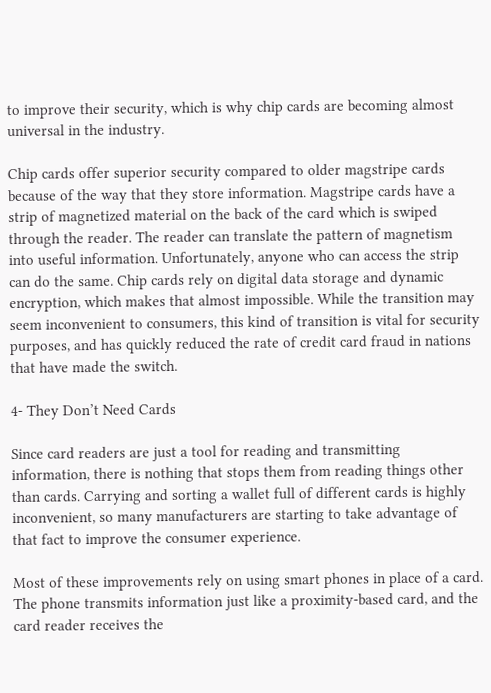to improve their security, which is why chip cards are becoming almost universal in the industry.

Chip cards offer superior security compared to older magstripe cards because of the way that they store information. Magstripe cards have a strip of magnetized material on the back of the card which is swiped through the reader. The reader can translate the pattern of magnetism into useful information. Unfortunately, anyone who can access the strip can do the same. Chip cards rely on digital data storage and dynamic encryption, which makes that almost impossible. While the transition may seem inconvenient to consumers, this kind of transition is vital for security purposes, and has quickly reduced the rate of credit card fraud in nations that have made the switch.

4- They Don’t Need Cards

Since card readers are just a tool for reading and transmitting information, there is nothing that stops them from reading things other than cards. Carrying and sorting a wallet full of different cards is highly inconvenient, so many manufacturers are starting to take advantage of that fact to improve the consumer experience.

Most of these improvements rely on using smart phones in place of a card. The phone transmits information just like a proximity-based card, and the card reader receives the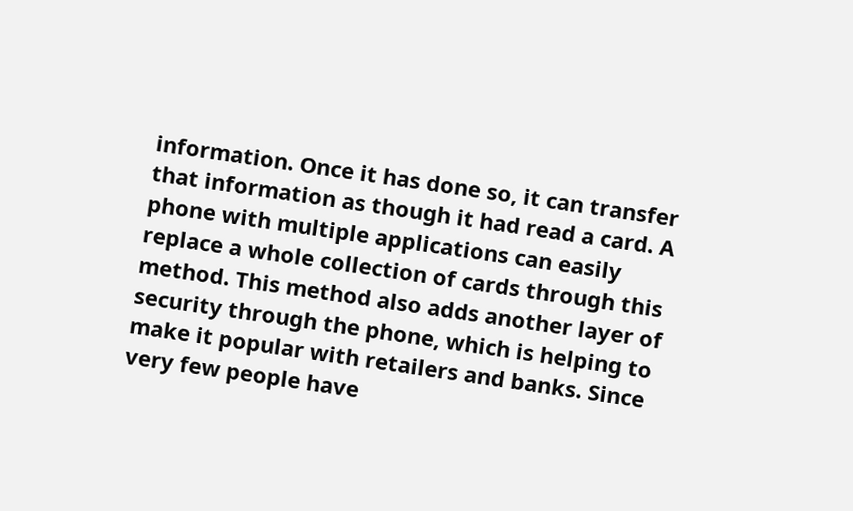information. Once it has done so, it can transfer that information as though it had read a card. A phone with multiple applications can easily replace a whole collection of cards through this method. This method also adds another layer of security through the phone, which is helping to make it popular with retailers and banks. Since very few people have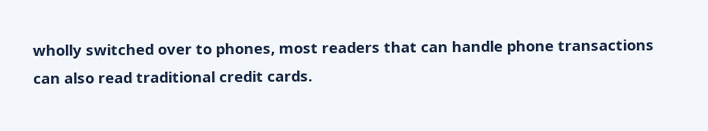wholly switched over to phones, most readers that can handle phone transactions can also read traditional credit cards.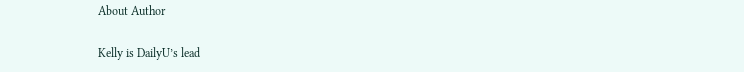About Author

Kelly is DailyU’s lead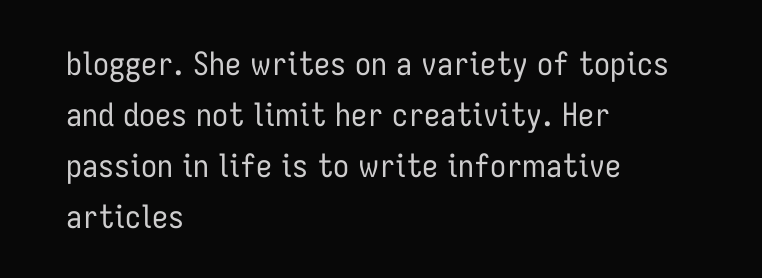blogger. She writes on a variety of topics and does not limit her creativity. Her passion in life is to write informative articles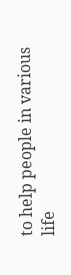to help people in various life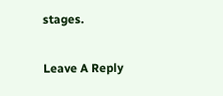stages.

Leave A Reply